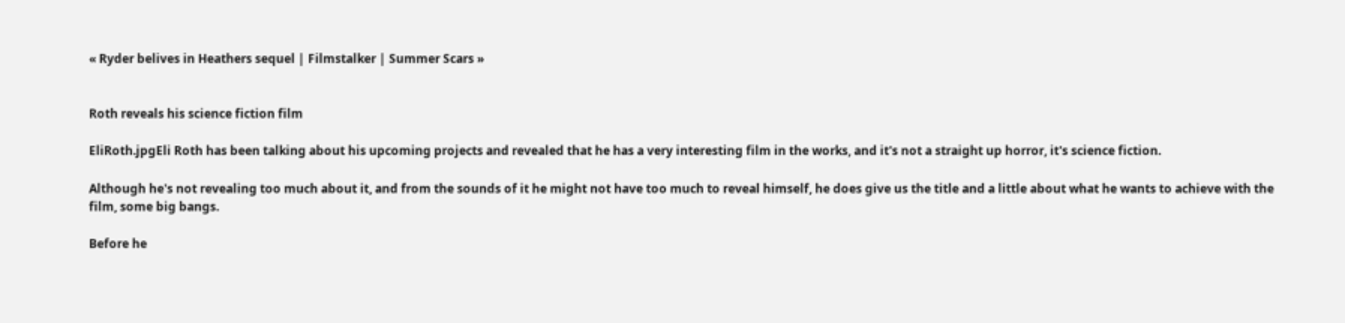« Ryder belives in Heathers sequel | Filmstalker | Summer Scars »


Roth reveals his science fiction film

EliRoth.jpgEli Roth has been talking about his upcoming projects and revealed that he has a very interesting film in the works, and it's not a straight up horror, it's science fiction.

Although he's not revealing too much about it, and from the sounds of it he might not have too much to reveal himself, he does give us the title and a little about what he wants to achieve with the film, some big bangs.

Before he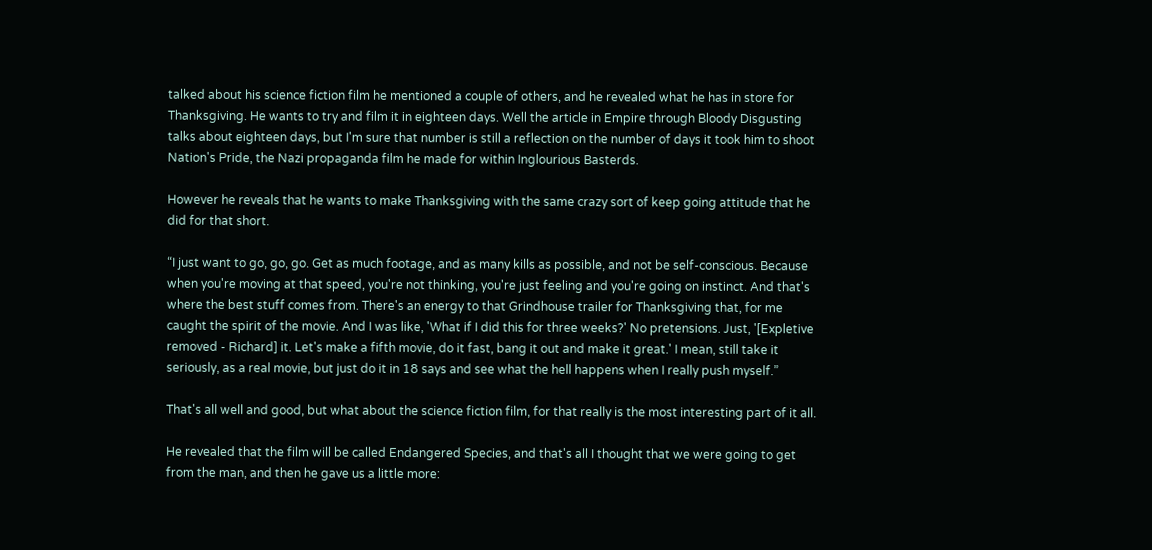talked about his science fiction film he mentioned a couple of others, and he revealed what he has in store for Thanksgiving. He wants to try and film it in eighteen days. Well the article in Empire through Bloody Disgusting talks about eighteen days, but I'm sure that number is still a reflection on the number of days it took him to shoot Nation's Pride, the Nazi propaganda film he made for within Inglourious Basterds.

However he reveals that he wants to make Thanksgiving with the same crazy sort of keep going attitude that he did for that short.

“I just want to go, go, go. Get as much footage, and as many kills as possible, and not be self-conscious. Because when you're moving at that speed, you're not thinking, you're just feeling and you're going on instinct. And that's where the best stuff comes from. There's an energy to that Grindhouse trailer for Thanksgiving that, for me caught the spirit of the movie. And I was like, 'What if I did this for three weeks?' No pretensions. Just, '[Expletive removed - Richard] it. Let's make a fifth movie, do it fast, bang it out and make it great.' I mean, still take it seriously, as a real movie, but just do it in 18 says and see what the hell happens when I really push myself.”

That's all well and good, but what about the science fiction film, for that really is the most interesting part of it all.

He revealed that the film will be called Endangered Species, and that's all I thought that we were going to get from the man, and then he gave us a little more: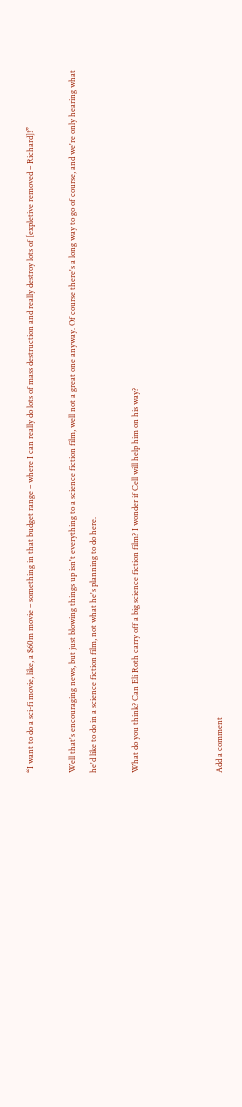“I want to do a sci-fi movie, like, a $60m movie – something in that budget range – where I can really do lots of mass destruction and really destroy lots of [expletive removed – Richard]!”

Well that's encouraging news, but just blowing things up isn't everything to a science fiction film, well not a great one anyway. Of course there's a long way to go of course, and we're only hearing what he'd like to do in a science fiction film, not what he's planning to do here.

What do you think? Can Eli Roth carry off a big science fiction film? I wonder if Cell will help him on his way?



Add a comment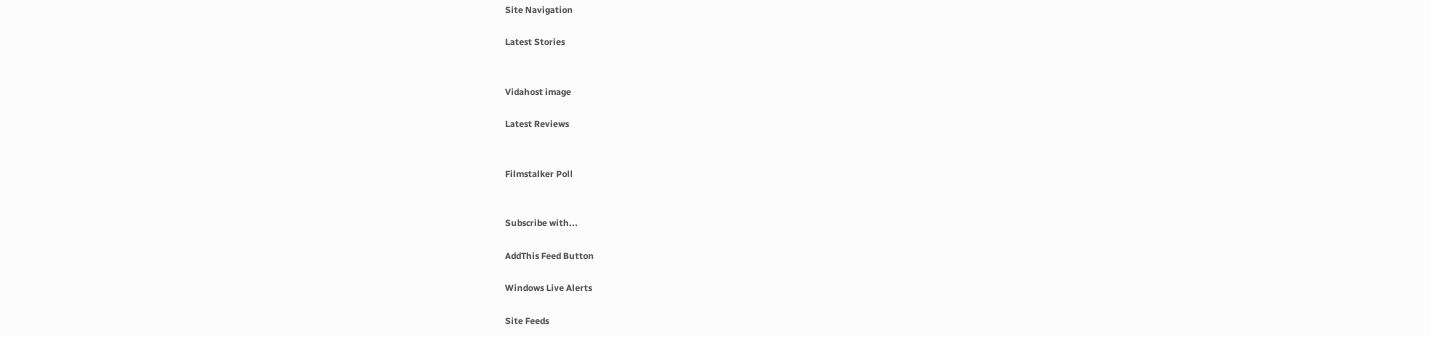Site Navigation

Latest Stories


Vidahost image

Latest Reviews


Filmstalker Poll


Subscribe with...

AddThis Feed Button

Windows Live Alerts

Site Feeds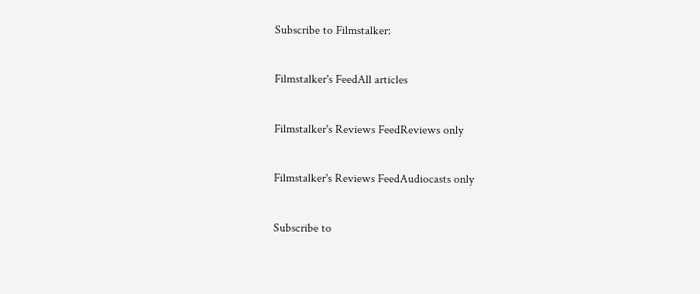Subscribe to Filmstalker:

Filmstalker's FeedAll articles

Filmstalker's Reviews FeedReviews only

Filmstalker's Reviews FeedAudiocasts only

Subscribe to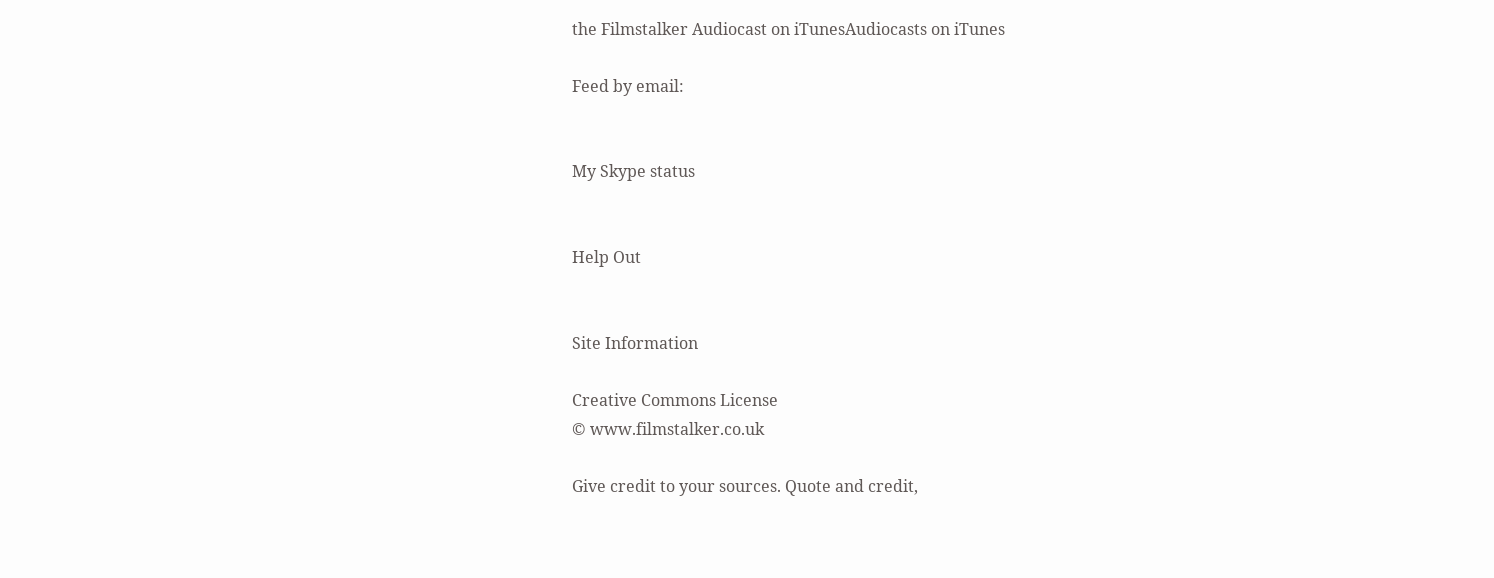the Filmstalker Audiocast on iTunesAudiocasts on iTunes

Feed by email:


My Skype status


Help Out


Site Information

Creative Commons License
© www.filmstalker.co.uk

Give credit to your sources. Quote and credit,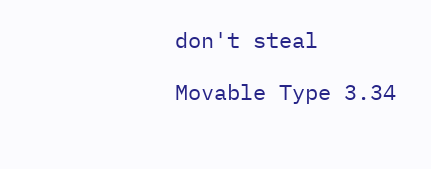don't steal

Movable Type 3.34